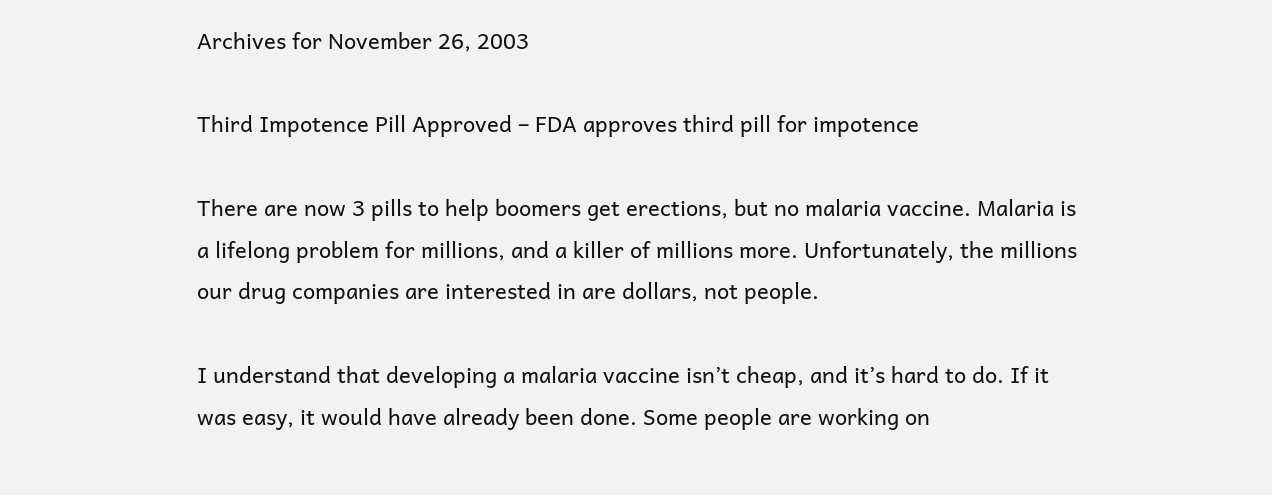Archives for November 26, 2003

Third Impotence Pill Approved – FDA approves third pill for impotence

There are now 3 pills to help boomers get erections, but no malaria vaccine. Malaria is a lifelong problem for millions, and a killer of millions more. Unfortunately, the millions our drug companies are interested in are dollars, not people.

I understand that developing a malaria vaccine isn’t cheap, and it’s hard to do. If it was easy, it would have already been done. Some people are working on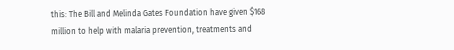this: The Bill and Melinda Gates Foundation have given $168 million to help with malaria prevention, treatments and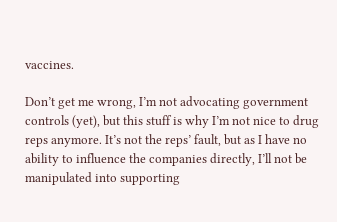vaccines.

Don’t get me wrong, I’m not advocating government controls (yet), but this stuff is why I’m not nice to drug reps anymore. It’s not the reps’ fault, but as I have no ability to influence the companies directly, I’ll not be manipulated into supporting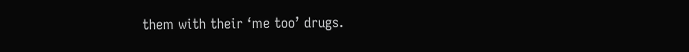them with their ‘me too’ drugs.